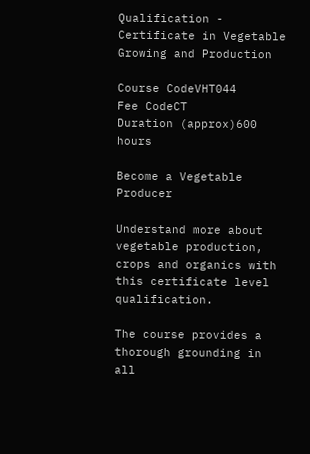Qualification - Certificate in Vegetable Growing and Production

Course CodeVHT044
Fee CodeCT
Duration (approx)600 hours

Become a Vegetable Producer

Understand more about vegetable production, crops and organics with this certificate level qualification.

The course provides a thorough grounding in all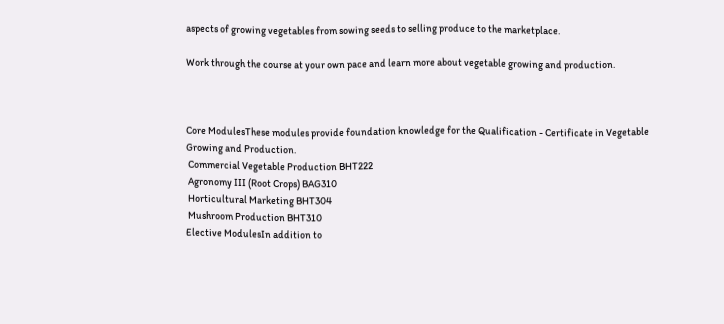aspects of growing vegetables from sowing seeds to selling produce to the marketplace.

Work through the course at your own pace and learn more about vegetable growing and production.



Core ModulesThese modules provide foundation knowledge for the Qualification - Certificate in Vegetable Growing and Production.
 Commercial Vegetable Production BHT222
 Agronomy III (Root Crops) BAG310
 Horticultural Marketing BHT304
 Mushroom Production BHT310
Elective ModulesIn addition to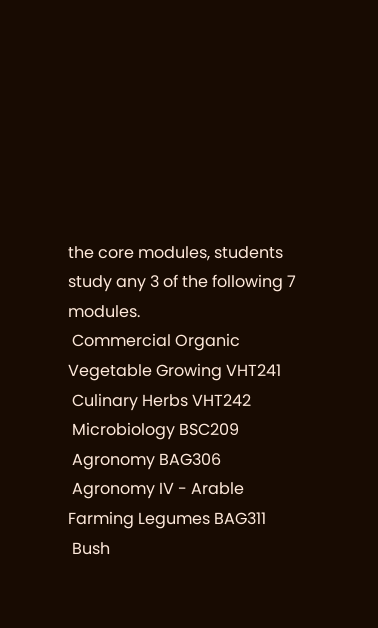the core modules, students study any 3 of the following 7 modules.
 Commercial Organic Vegetable Growing VHT241
 Culinary Herbs VHT242
 Microbiology BSC209
 Agronomy BAG306
 Agronomy IV - Arable Farming Legumes BAG311
 Bush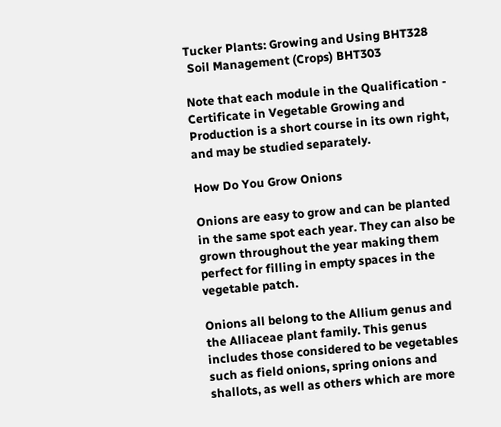Tucker Plants: Growing and Using BHT328
 Soil Management (Crops) BHT303

Note that each module in the Qualification - Certificate in Vegetable Growing and Production is a short course in its own right, and may be studied separately.

How Do You Grow Onions

Onions are easy to grow and can be planted in the same spot each year. They can also be grown throughout the year making them perfect for filling in empty spaces in the vegetable patch.

Onions all belong to the Allium genus and the Alliaceae plant family. This genus includes those considered to be vegetables such as field onions, spring onions and shallots, as well as others which are more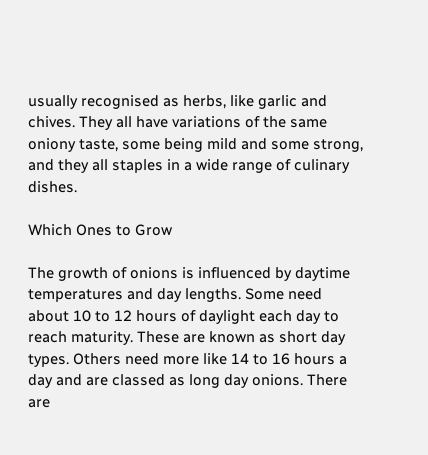usually recognised as herbs, like garlic and chives. They all have variations of the same oniony taste, some being mild and some strong, and they all staples in a wide range of culinary dishes.

Which Ones to Grow

The growth of onions is influenced by daytime temperatures and day lengths. Some need about 10 to 12 hours of daylight each day to reach maturity. These are known as short day types. Others need more like 14 to 16 hours a day and are classed as long day onions. There are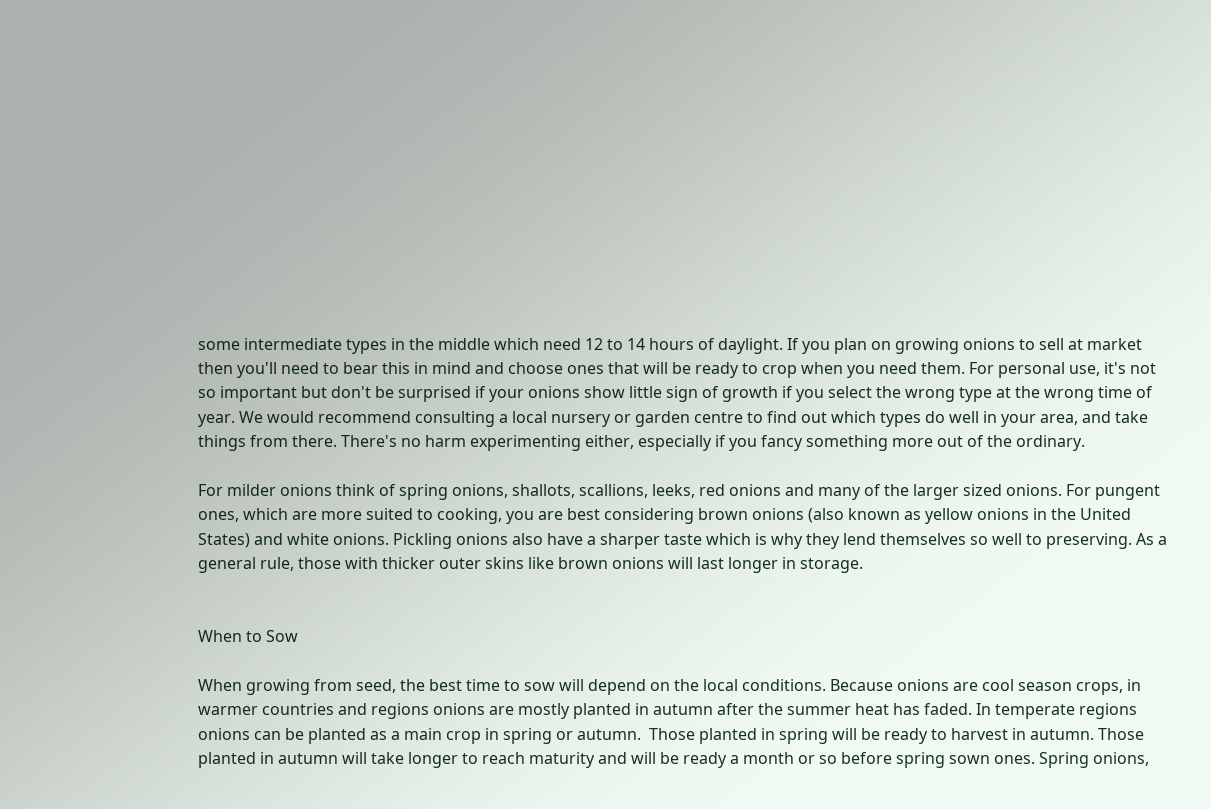some intermediate types in the middle which need 12 to 14 hours of daylight. If you plan on growing onions to sell at market then you'll need to bear this in mind and choose ones that will be ready to crop when you need them. For personal use, it's not so important but don't be surprised if your onions show little sign of growth if you select the wrong type at the wrong time of year. We would recommend consulting a local nursery or garden centre to find out which types do well in your area, and take things from there. There's no harm experimenting either, especially if you fancy something more out of the ordinary.

For milder onions think of spring onions, shallots, scallions, leeks, red onions and many of the larger sized onions. For pungent ones, which are more suited to cooking, you are best considering brown onions (also known as yellow onions in the United States) and white onions. Pickling onions also have a sharper taste which is why they lend themselves so well to preserving. As a general rule, those with thicker outer skins like brown onions will last longer in storage.


When to Sow

When growing from seed, the best time to sow will depend on the local conditions. Because onions are cool season crops, in warmer countries and regions onions are mostly planted in autumn after the summer heat has faded. In temperate regions onions can be planted as a main crop in spring or autumn.  Those planted in spring will be ready to harvest in autumn. Those planted in autumn will take longer to reach maturity and will be ready a month or so before spring sown ones. Spring onions,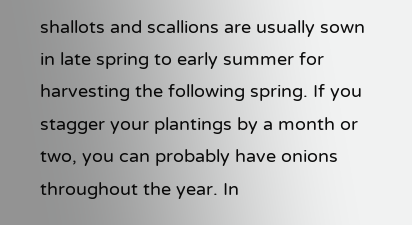shallots and scallions are usually sown in late spring to early summer for harvesting the following spring. If you stagger your plantings by a month or two, you can probably have onions throughout the year. In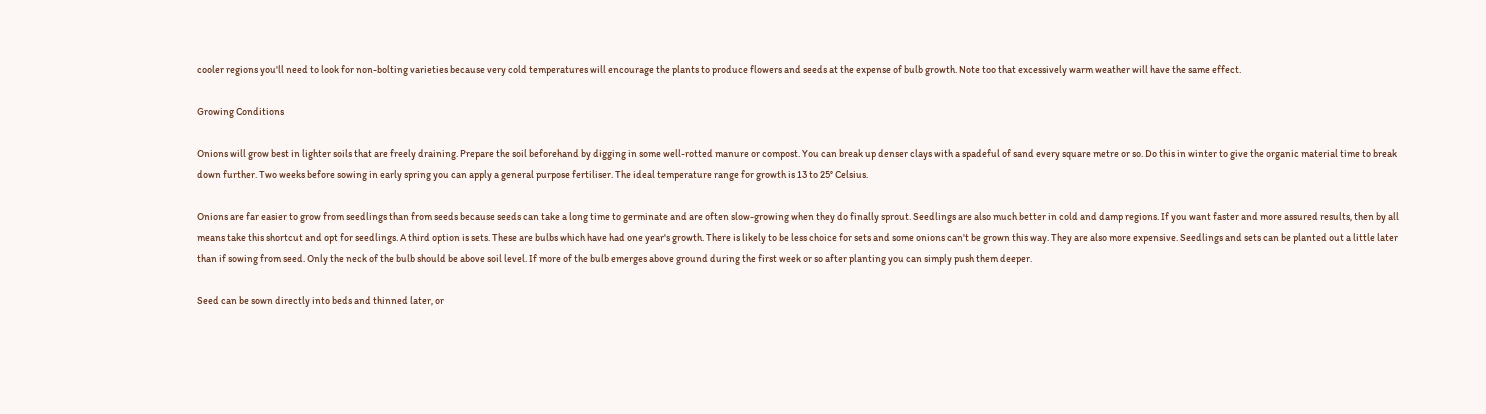cooler regions you'll need to look for non-bolting varieties because very cold temperatures will encourage the plants to produce flowers and seeds at the expense of bulb growth. Note too that excessively warm weather will have the same effect.

Growing Conditions

Onions will grow best in lighter soils that are freely draining. Prepare the soil beforehand by digging in some well-rotted manure or compost. You can break up denser clays with a spadeful of sand every square metre or so. Do this in winter to give the organic material time to break down further. Two weeks before sowing in early spring you can apply a general purpose fertiliser. The ideal temperature range for growth is 13 to 25° Celsius.

Onions are far easier to grow from seedlings than from seeds because seeds can take a long time to germinate and are often slow-growing when they do finally sprout. Seedlings are also much better in cold and damp regions. If you want faster and more assured results, then by all means take this shortcut and opt for seedlings. A third option is sets. These are bulbs which have had one year's growth. There is likely to be less choice for sets and some onions can't be grown this way. They are also more expensive. Seedlings and sets can be planted out a little later than if sowing from seed. Only the neck of the bulb should be above soil level. If more of the bulb emerges above ground during the first week or so after planting you can simply push them deeper.

Seed can be sown directly into beds and thinned later, or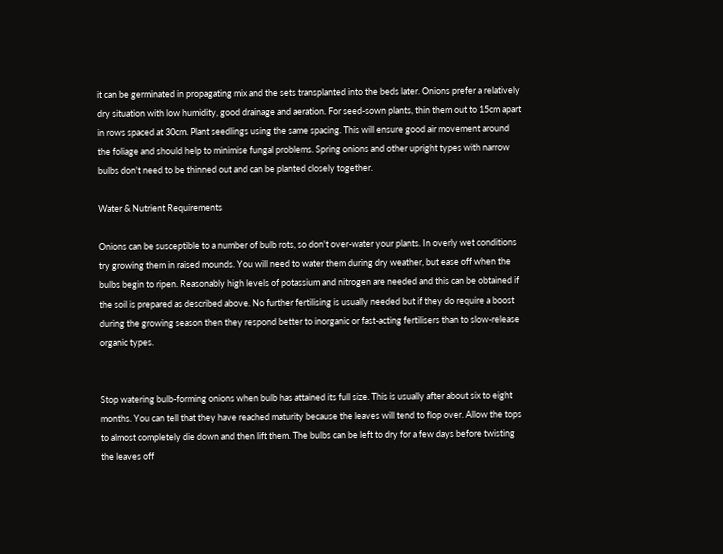it can be germinated in propagating mix and the sets transplanted into the beds later. Onions prefer a relatively dry situation with low humidity, good drainage and aeration. For seed-sown plants, thin them out to 15cm apart in rows spaced at 30cm. Plant seedlings using the same spacing. This will ensure good air movement around the foliage and should help to minimise fungal problems. Spring onions and other upright types with narrow bulbs don't need to be thinned out and can be planted closely together.

Water & Nutrient Requirements

Onions can be susceptible to a number of bulb rots, so don't over-water your plants. In overly wet conditions try growing them in raised mounds. You will need to water them during dry weather, but ease off when the bulbs begin to ripen. Reasonably high levels of potassium and nitrogen are needed and this can be obtained if the soil is prepared as described above. No further fertilising is usually needed but if they do require a boost during the growing season then they respond better to inorganic or fast-acting fertilisers than to slow-release organic types.


Stop watering bulb-forming onions when bulb has attained its full size. This is usually after about six to eight months. You can tell that they have reached maturity because the leaves will tend to flop over. Allow the tops to almost completely die down and then lift them. The bulbs can be left to dry for a few days before twisting the leaves off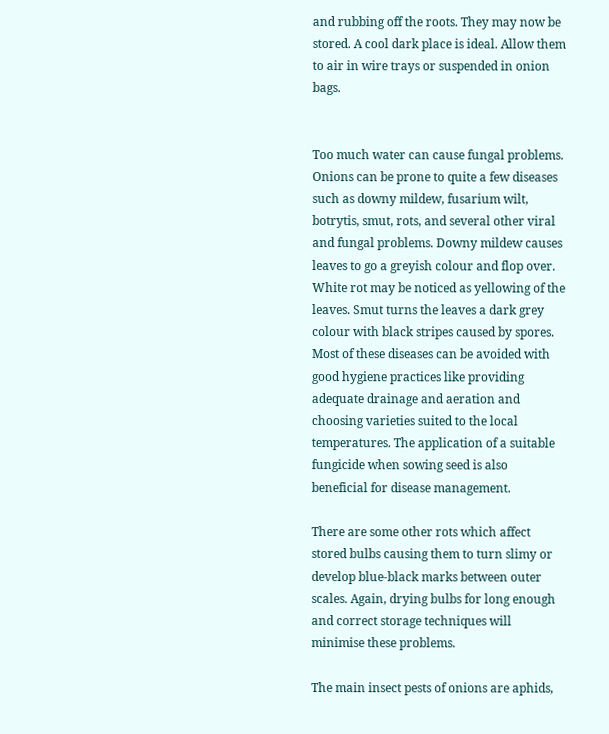and rubbing off the roots. They may now be stored. A cool dark place is ideal. Allow them to air in wire trays or suspended in onion bags.


Too much water can cause fungal problems. Onions can be prone to quite a few diseases such as downy mildew, fusarium wilt, botrytis, smut, rots, and several other viral and fungal problems. Downy mildew causes leaves to go a greyish colour and flop over. White rot may be noticed as yellowing of the leaves. Smut turns the leaves a dark grey colour with black stripes caused by spores. Most of these diseases can be avoided with good hygiene practices like providing adequate drainage and aeration and choosing varieties suited to the local temperatures. The application of a suitable fungicide when sowing seed is also beneficial for disease management.

There are some other rots which affect stored bulbs causing them to turn slimy or develop blue-black marks between outer scales. Again, drying bulbs for long enough and correct storage techniques will minimise these problems.

The main insect pests of onions are aphids,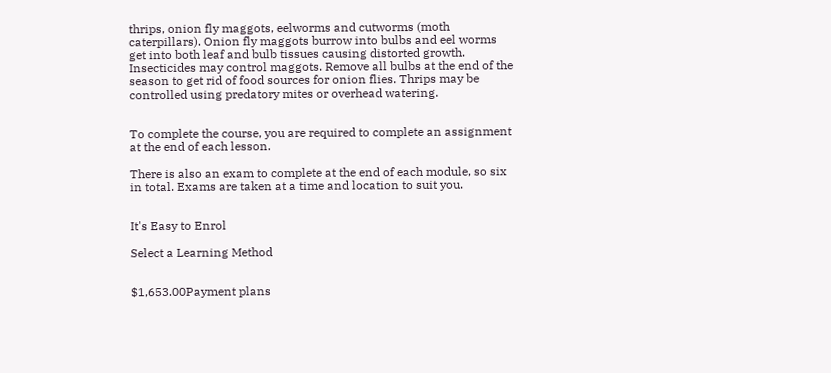thrips, onion fly maggots, eelworms and cutworms (moth caterpillars). Onion fly maggots burrow into bulbs and eel worms get into both leaf and bulb tissues causing distorted growth. Insecticides may control maggots. Remove all bulbs at the end of the season to get rid of food sources for onion flies. Thrips may be controlled using predatory mites or overhead watering.


To complete the course, you are required to complete an assignment at the end of each lesson.

There is also an exam to complete at the end of each module, so six in total. Exams are taken at a time and location to suit you.


It's Easy to Enrol

Select a Learning Method


$1,653.00Payment plans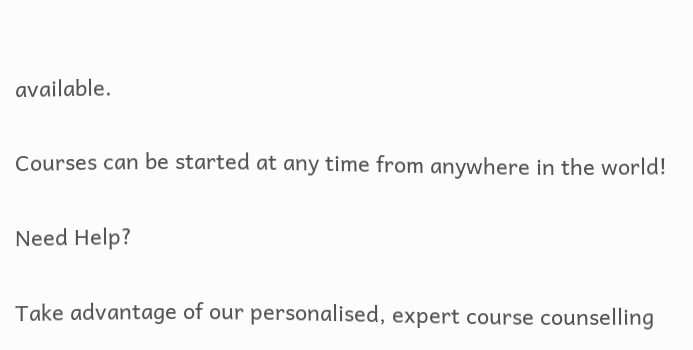available.

Courses can be started at any time from anywhere in the world!

Need Help?

Take advantage of our personalised, expert course counselling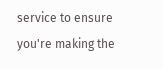service to ensure you're making the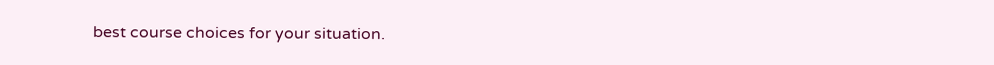best course choices for your situation.